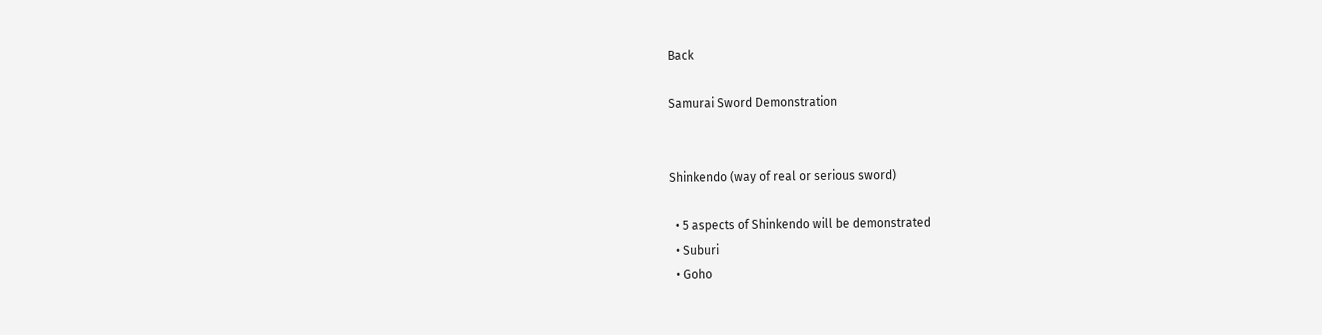Back

Samurai Sword Demonstration


Shinkendo (way of real or serious sword)

  • 5 aspects of Shinkendo will be demonstrated
  • Suburi
  • Goho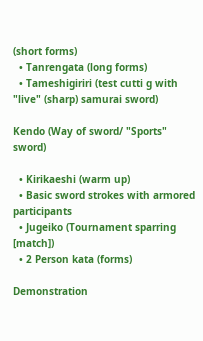(short forms)
  • Tanrengata (long forms)
  • Tameshigiriri (test cutti g with "live" (sharp) samurai sword)

Kendo (Way of sword/ "Sports" sword)

  • Kirikaeshi (warm up)
  • Basic sword strokes with armored participants
  • Jugeiko (Tournament sparring [match])
  • 2 Person kata (forms)

Demonstration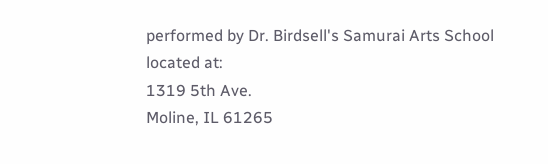performed by Dr. Birdsell's Samurai Arts School located at:
1319 5th Ave.
Moline, IL 61265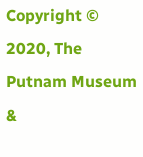Copyright © 2020, The Putnam Museum &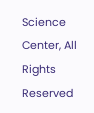Science Center, All Rights Reserved